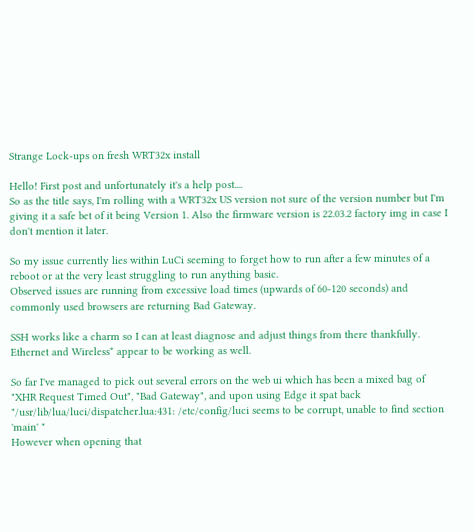Strange Lock-ups on fresh WRT32x install

Hello! First post and unfortunately it's a help post....
So as the title says, I'm rolling with a WRT32x US version not sure of the version number but I'm giving it a safe bet of it being Version 1. Also the firmware version is 22.03.2 factory img in case I don't mention it later.

So my issue currently lies within LuCi seeming to forget how to run after a few minutes of a reboot or at the very least struggling to run anything basic.
Observed issues are running from excessive load times (upwards of 60-120 seconds) and commonly used browsers are returning Bad Gateway.

SSH works like a charm so I can at least diagnose and adjust things from there thankfully.
Ethernet and Wireless* appear to be working as well.

So far I've managed to pick out several errors on the web ui which has been a mixed bag of "XHR Request Timed Out", "Bad Gateway", and upon using Edge it spat back "/usr/lib/lua/luci/dispatcher.lua:431: /etc/config/luci seems to be corrupt, unable to find section 'main' "
However when opening that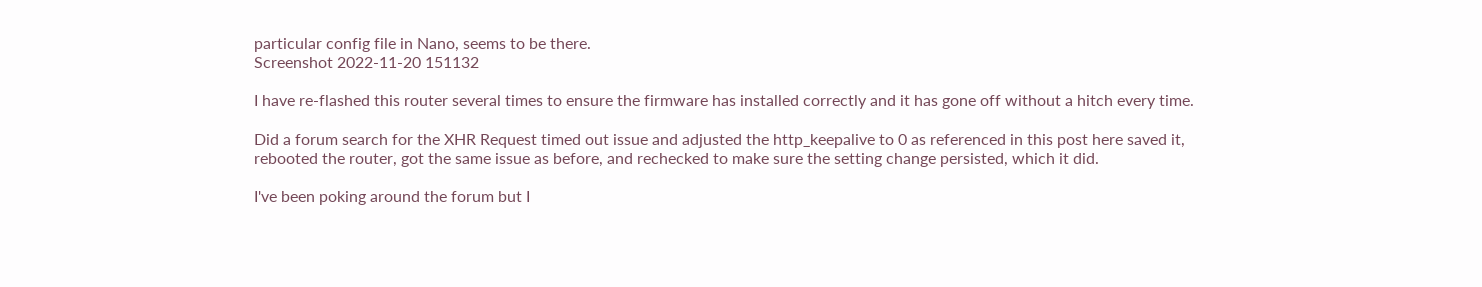particular config file in Nano, seems to be there.
Screenshot 2022-11-20 151132

I have re-flashed this router several times to ensure the firmware has installed correctly and it has gone off without a hitch every time.

Did a forum search for the XHR Request timed out issue and adjusted the http_keepalive to 0 as referenced in this post here saved it, rebooted the router, got the same issue as before, and rechecked to make sure the setting change persisted, which it did.

I've been poking around the forum but I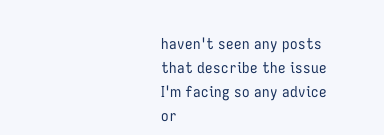haven't seen any posts that describe the issue I'm facing so any advice or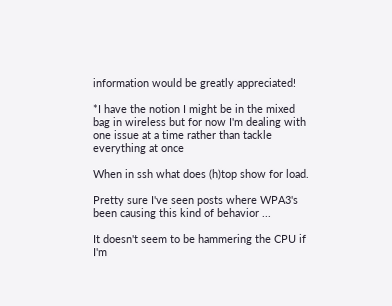information would be greatly appreciated!

*I have the notion I might be in the mixed bag in wireless but for now I'm dealing with one issue at a time rather than tackle everything at once

When in ssh what does (h)top show for load.

Pretty sure I've seen posts where WPA3's been causing this kind of behavior ...

It doesn't seem to be hammering the CPU if I'm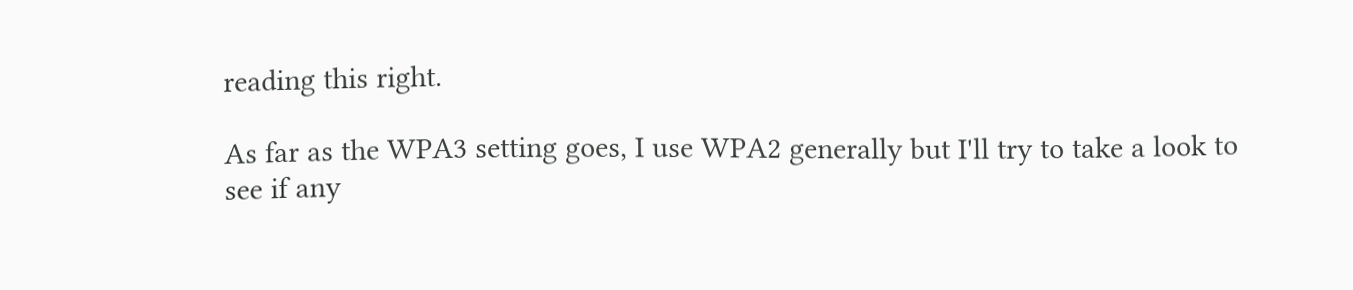reading this right.

As far as the WPA3 setting goes, I use WPA2 generally but I'll try to take a look to see if any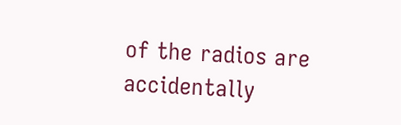of the radios are accidentally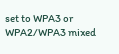set to WPA3 or WPA2/WPA3 mixed